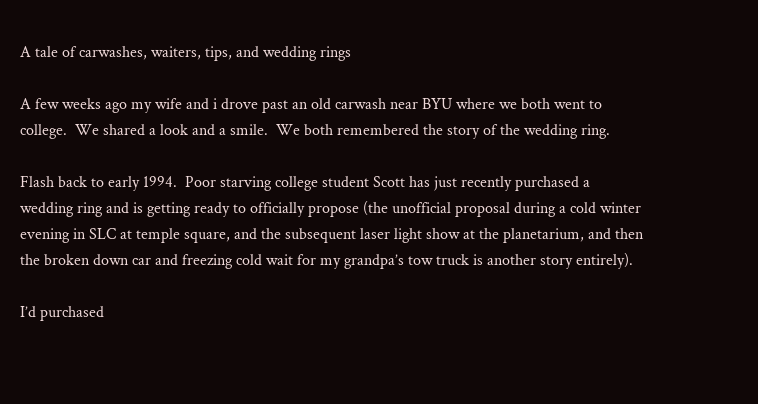A tale of carwashes, waiters, tips, and wedding rings

A few weeks ago my wife and i drove past an old carwash near BYU where we both went to college.  We shared a look and a smile.  We both remembered the story of the wedding ring.

Flash back to early 1994.  Poor starving college student Scott has just recently purchased a wedding ring and is getting ready to officially propose (the unofficial proposal during a cold winter evening in SLC at temple square, and the subsequent laser light show at the planetarium, and then the broken down car and freezing cold wait for my grandpa’s tow truck is another story entirely).

I’d purchased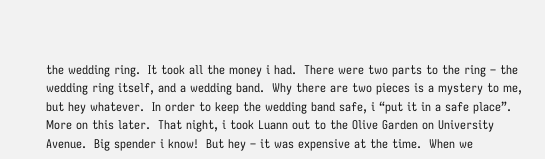the wedding ring.  It took all the money i had.  There were two parts to the ring – the wedding ring itself, and a wedding band.  Why there are two pieces is a mystery to me, but hey whatever.  In order to keep the wedding band safe, i “put it in a safe place”.  More on this later.  That night, i took Luann out to the Olive Garden on University Avenue.  Big spender i know!  But hey – it was expensive at the time.  When we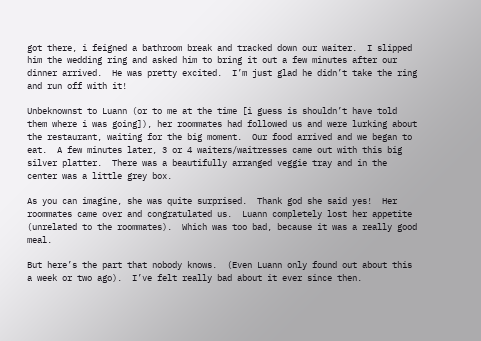got there, i feigned a bathroom break and tracked down our waiter.  I slipped him the wedding ring and asked him to bring it out a few minutes after our dinner arrived.  He was pretty excited.  I’m just glad he didn’t take the ring and run off with it!

Unbeknownst to Luann (or to me at the time [i guess is shouldn’t have told them where i was going]), her roommates had followed us and were lurking about the restaurant, waiting for the big moment.  Our food arrived and we began to eat.  A few minutes later, 3 or 4 waiters/waitresses came out with this big silver platter.  There was a beautifully arranged veggie tray and in the center was a little grey box.

As you can imagine, she was quite surprised.  Thank god she said yes!  Her roommates came over and congratulated us.  Luann completely lost her appetite (unrelated to the roommates).  Which was too bad, because it was a really good meal.

But here’s the part that nobody knows.  (Even Luann only found out about this a week or two ago).  I’ve felt really bad about it ever since then.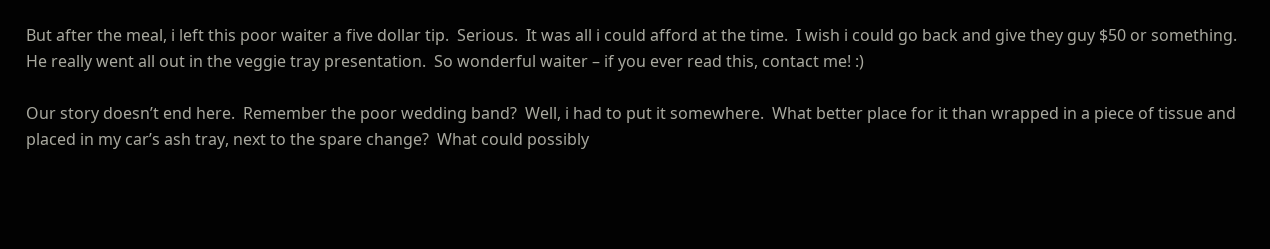But after the meal, i left this poor waiter a five dollar tip.  Serious.  It was all i could afford at the time.  I wish i could go back and give they guy $50 or something.  He really went all out in the veggie tray presentation.  So wonderful waiter – if you ever read this, contact me! :)

Our story doesn’t end here.  Remember the poor wedding band?  Well, i had to put it somewhere.  What better place for it than wrapped in a piece of tissue and placed in my car’s ash tray, next to the spare change?  What could possibly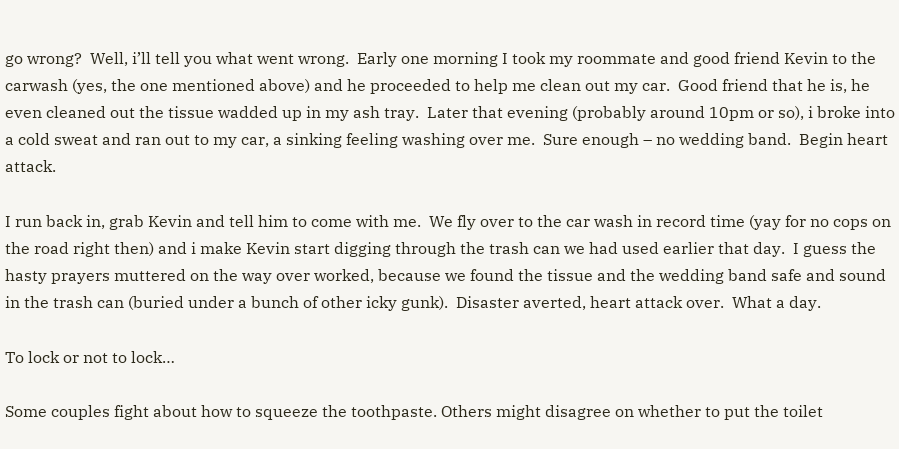go wrong?  Well, i’ll tell you what went wrong.  Early one morning I took my roommate and good friend Kevin to the carwash (yes, the one mentioned above) and he proceeded to help me clean out my car.  Good friend that he is, he even cleaned out the tissue wadded up in my ash tray.  Later that evening (probably around 10pm or so), i broke into a cold sweat and ran out to my car, a sinking feeling washing over me.  Sure enough – no wedding band.  Begin heart attack.

I run back in, grab Kevin and tell him to come with me.  We fly over to the car wash in record time (yay for no cops on the road right then) and i make Kevin start digging through the trash can we had used earlier that day.  I guess the hasty prayers muttered on the way over worked, because we found the tissue and the wedding band safe and sound in the trash can (buried under a bunch of other icky gunk).  Disaster averted, heart attack over.  What a day.

To lock or not to lock…

Some couples fight about how to squeeze the toothpaste. Others might disagree on whether to put the toilet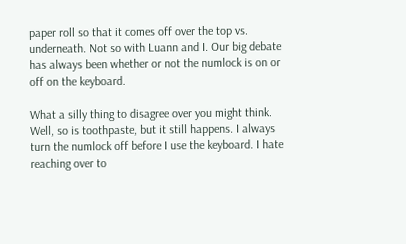paper roll so that it comes off over the top vs. underneath. Not so with Luann and I. Our big debate has always been whether or not the numlock is on or off on the keyboard.

What a silly thing to disagree over you might think. Well, so is toothpaste, but it still happens. I always turn the numlock off before I use the keyboard. I hate reaching over to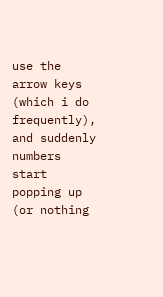use the arrow keys (which i do frequently), and suddenly numbers start popping up (or nothing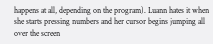happens at all, depending on the program). Luann hates it when she starts pressing numbers and her cursor begins jumping all over the screen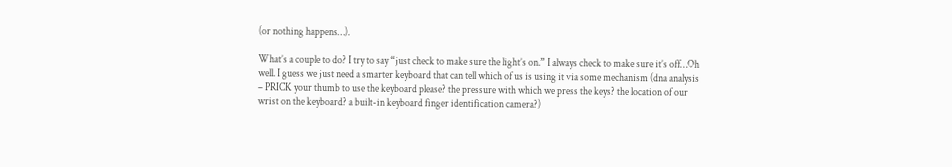(or nothing happens…).

What’s a couple to do? I try to say “just check to make sure the light’s on.” I always check to make sure it’s off…Oh well. I guess we just need a smarter keyboard that can tell which of us is using it via some mechanism (dna analysis – PRICK your thumb to use the keyboard please? the pressure with which we press the keys? the location of our wrist on the keyboard? a built-in keyboard finger identification camera?)